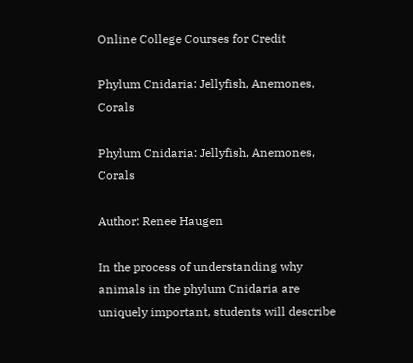Online College Courses for Credit

Phylum Cnidaria: Jellyfish, Anemones, Corals

Phylum Cnidaria: Jellyfish, Anemones, Corals

Author: Renee Haugen

In the process of understanding why animals in the phylum Cnidaria are uniquely important, students will describe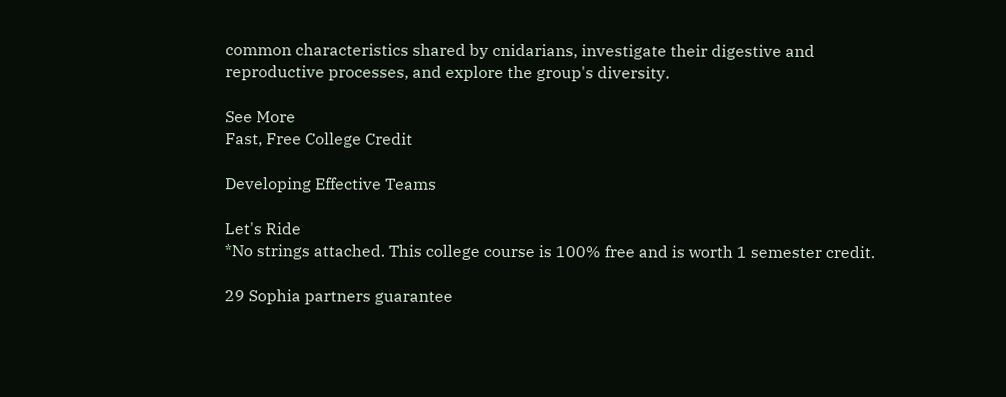common characteristics shared by cnidarians, investigate their digestive and reproductive processes, and explore the group's diversity.

See More
Fast, Free College Credit

Developing Effective Teams

Let's Ride
*No strings attached. This college course is 100% free and is worth 1 semester credit.

29 Sophia partners guarantee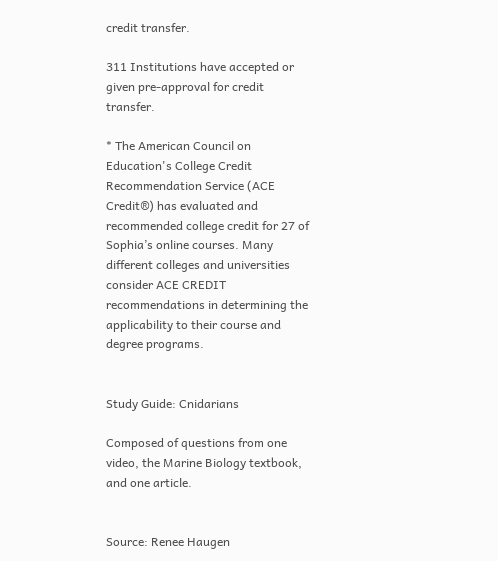credit transfer.

311 Institutions have accepted or given pre-approval for credit transfer.

* The American Council on Education's College Credit Recommendation Service (ACE Credit®) has evaluated and recommended college credit for 27 of Sophia’s online courses. Many different colleges and universities consider ACE CREDIT recommendations in determining the applicability to their course and degree programs.


Study Guide: Cnidarians

Composed of questions from one video, the Marine Biology textbook, and one article.


Source: Renee Haugen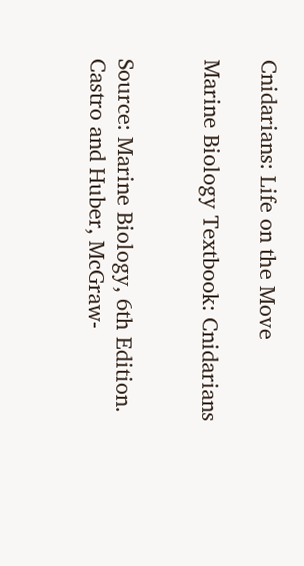Cnidarians: Life on the Move

Marine Biology Textbook: Cnidarians


Source: Marine Biology, 6th Edition. Castro and Huber, McGraw-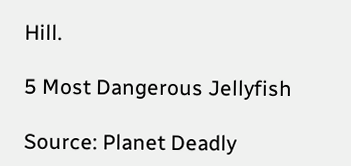Hill.

5 Most Dangerous Jellyfish

Source: Planet Deadly